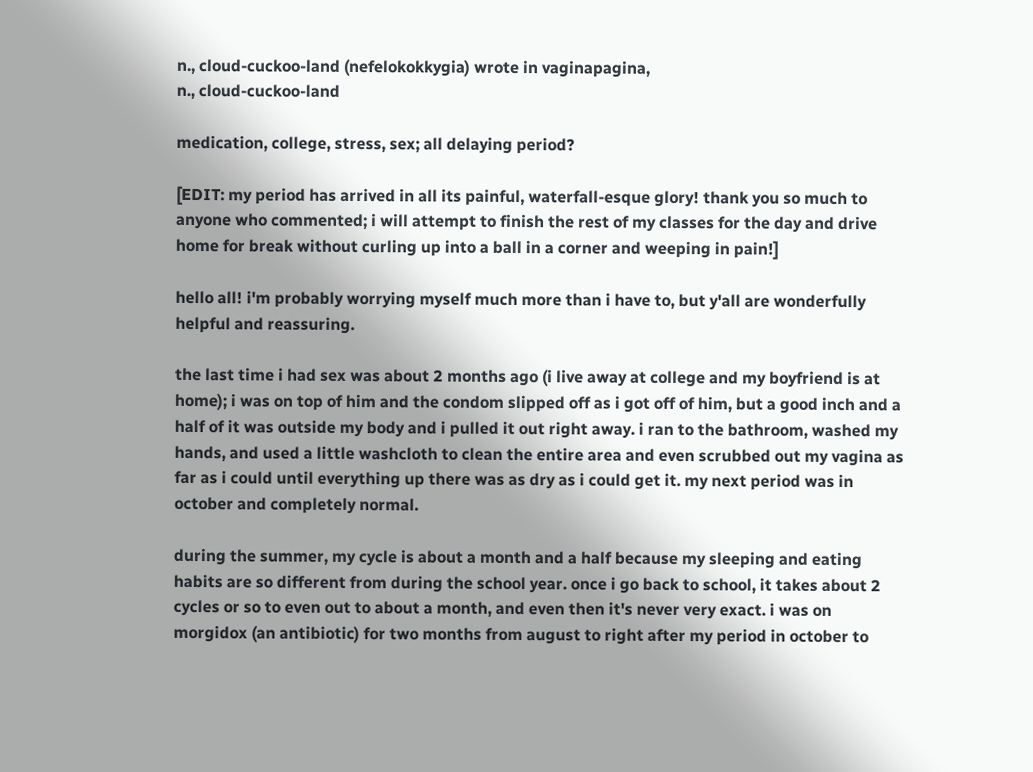n., cloud-cuckoo-land (nefelokokkygia) wrote in vaginapagina,
n., cloud-cuckoo-land

medication, college, stress, sex; all delaying period?

[EDIT: my period has arrived in all its painful, waterfall-esque glory! thank you so much to anyone who commented; i will attempt to finish the rest of my classes for the day and drive home for break without curling up into a ball in a corner and weeping in pain!]

hello all! i'm probably worrying myself much more than i have to, but y'all are wonderfully helpful and reassuring.

the last time i had sex was about 2 months ago (i live away at college and my boyfriend is at home); i was on top of him and the condom slipped off as i got off of him, but a good inch and a half of it was outside my body and i pulled it out right away. i ran to the bathroom, washed my hands, and used a little washcloth to clean the entire area and even scrubbed out my vagina as far as i could until everything up there was as dry as i could get it. my next period was in october and completely normal.

during the summer, my cycle is about a month and a half because my sleeping and eating habits are so different from during the school year. once i go back to school, it takes about 2 cycles or so to even out to about a month, and even then it's never very exact. i was on morgidox (an antibiotic) for two months from august to right after my period in october to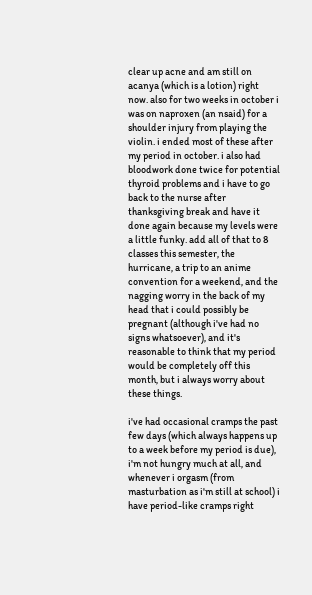clear up acne and am still on acanya (which is a lotion) right now. also for two weeks in october i was on naproxen (an nsaid) for a shoulder injury from playing the violin. i ended most of these after my period in october. i also had bloodwork done twice for potential thyroid problems and i have to go back to the nurse after thanksgiving break and have it done again because my levels were a little funky. add all of that to 8 classes this semester, the hurricane, a trip to an anime convention for a weekend, and the nagging worry in the back of my head that i could possibly be pregnant (although i've had no signs whatsoever), and it's reasonable to think that my period would be completely off this month, but i always worry about these things.

i've had occasional cramps the past few days (which always happens up to a week before my period is due), i'm not hungry much at all, and whenever i orgasm (from masturbation as i'm still at school) i have period-like cramps right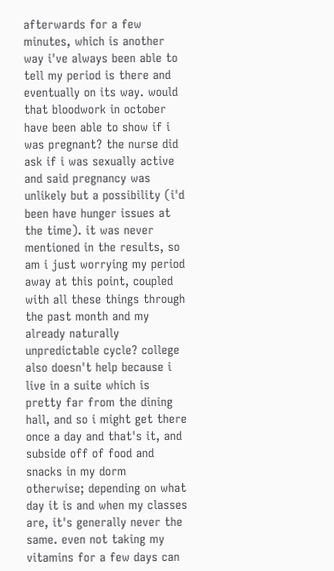afterwards for a few minutes, which is another way i've always been able to tell my period is there and eventually on its way. would that bloodwork in october have been able to show if i was pregnant? the nurse did ask if i was sexually active and said pregnancy was unlikely but a possibility (i'd been have hunger issues at the time). it was never mentioned in the results, so am i just worrying my period away at this point, coupled with all these things through the past month and my already naturally unpredictable cycle? college also doesn't help because i live in a suite which is pretty far from the dining hall, and so i might get there once a day and that's it, and subside off of food and snacks in my dorm otherwise; depending on what day it is and when my classes are, it's generally never the same. even not taking my vitamins for a few days can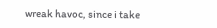wreak havoc, since i take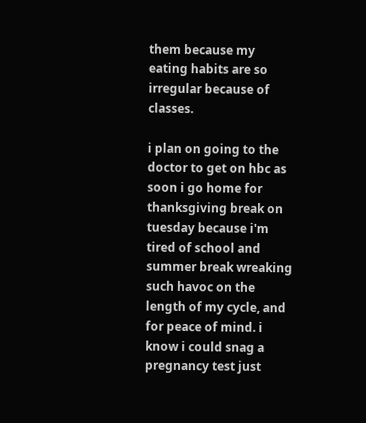them because my eating habits are so irregular because of classes.

i plan on going to the doctor to get on hbc as soon i go home for thanksgiving break on tuesday because i'm tired of school and summer break wreaking such havoc on the length of my cycle, and for peace of mind. i know i could snag a pregnancy test just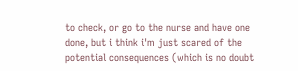to check, or go to the nurse and have one done, but i think i'm just scared of the potential consequences (which is no doubt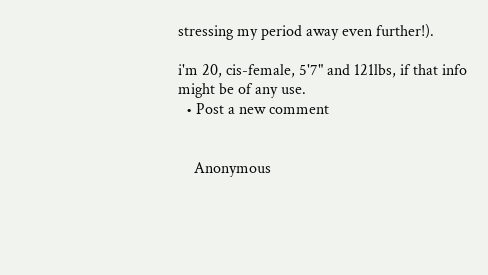stressing my period away even further!).

i'm 20, cis-female, 5'7" and 121lbs, if that info might be of any use.
  • Post a new comment


    Anonymous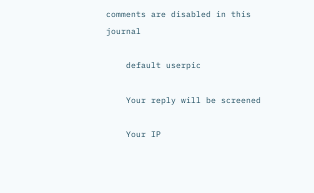comments are disabled in this journal

    default userpic

    Your reply will be screened

    Your IP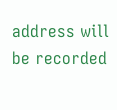address will be recorded